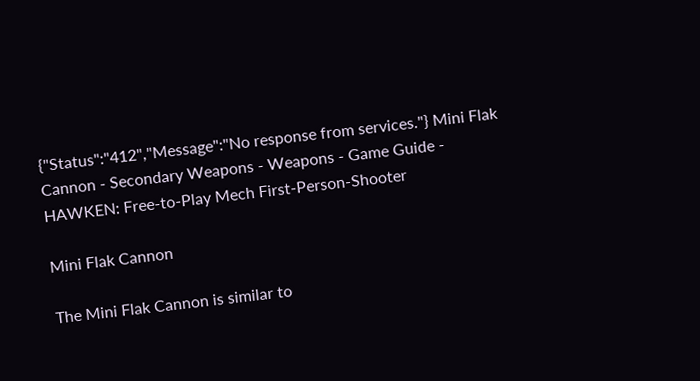{"Status":"412","Message":"No response from services."} Mini Flak Cannon - Secondary Weapons - Weapons - Game Guide - HAWKEN: Free-to-Play Mech First-Person-Shooter

Mini Flak Cannon

The Mini Flak Cannon is similar to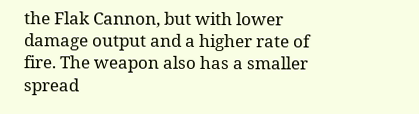the Flak Cannon, but with lower damage output and a higher rate of fire. The weapon also has a smaller spread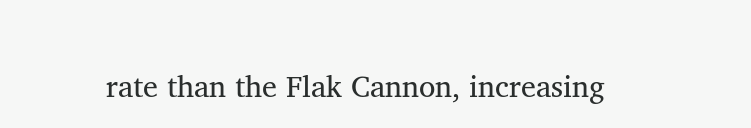rate than the Flak Cannon, increasing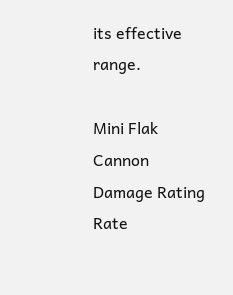its effective range.

Mini Flak Cannon
Damage Rating
Rate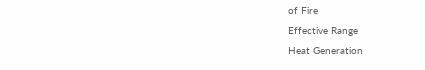of Fire
Effective Range
Heat Generation